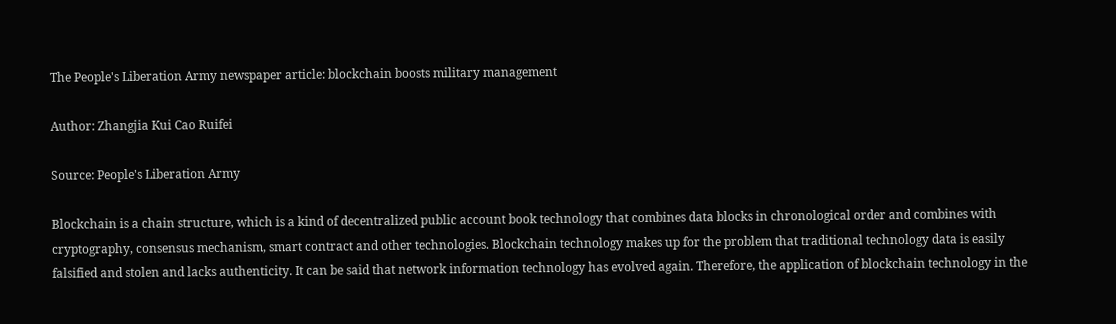The People's Liberation Army newspaper article: blockchain boosts military management

Author: Zhangjia Kui Cao Ruifei

Source: People's Liberation Army

Blockchain is a chain structure, which is a kind of decentralized public account book technology that combines data blocks in chronological order and combines with cryptography, consensus mechanism, smart contract and other technologies. Blockchain technology makes up for the problem that traditional technology data is easily falsified and stolen and lacks authenticity. It can be said that network information technology has evolved again. Therefore, the application of blockchain technology in the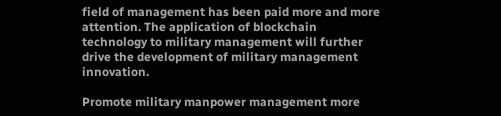field of management has been paid more and more attention. The application of blockchain technology to military management will further drive the development of military management innovation.

Promote military manpower management more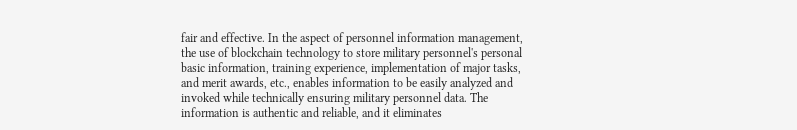fair and effective. In the aspect of personnel information management, the use of blockchain technology to store military personnel's personal basic information, training experience, implementation of major tasks, and merit awards, etc., enables information to be easily analyzed and invoked while technically ensuring military personnel data. The information is authentic and reliable, and it eliminates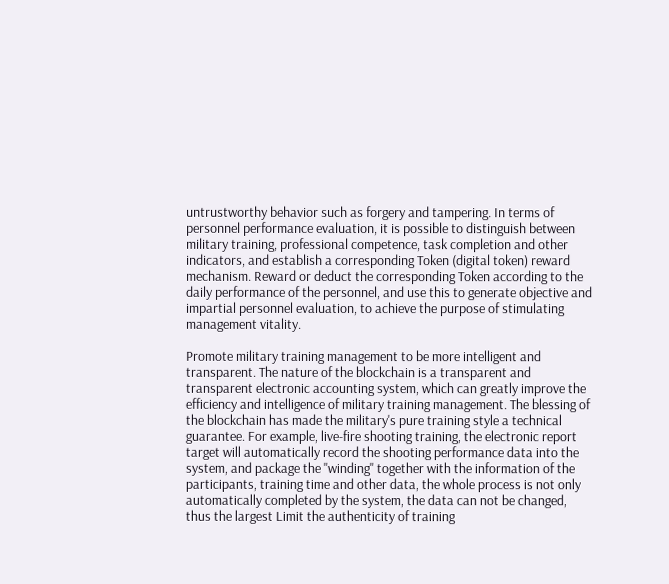untrustworthy behavior such as forgery and tampering. In terms of personnel performance evaluation, it is possible to distinguish between military training, professional competence, task completion and other indicators, and establish a corresponding Token (digital token) reward mechanism. Reward or deduct the corresponding Token according to the daily performance of the personnel, and use this to generate objective and impartial personnel evaluation, to achieve the purpose of stimulating management vitality.

Promote military training management to be more intelligent and transparent. The nature of the blockchain is a transparent and transparent electronic accounting system, which can greatly improve the efficiency and intelligence of military training management. The blessing of the blockchain has made the military's pure training style a technical guarantee. For example, live-fire shooting training, the electronic report target will automatically record the shooting performance data into the system, and package the "winding" together with the information of the participants, training time and other data, the whole process is not only automatically completed by the system, the data can not be changed, thus the largest Limit the authenticity of training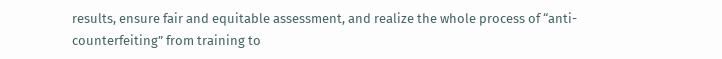results, ensure fair and equitable assessment, and realize the whole process of “anti-counterfeiting” from training to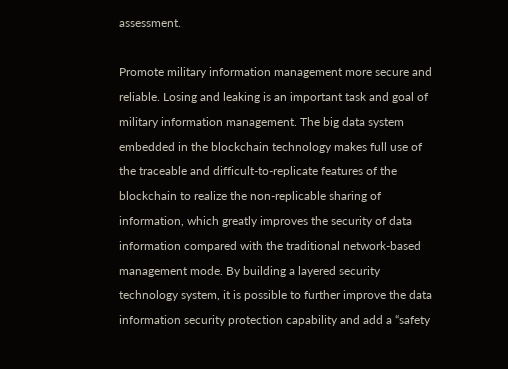assessment.

Promote military information management more secure and reliable. Losing and leaking is an important task and goal of military information management. The big data system embedded in the blockchain technology makes full use of the traceable and difficult-to-replicate features of the blockchain to realize the non-replicable sharing of information, which greatly improves the security of data information compared with the traditional network-based management mode. By building a layered security technology system, it is possible to further improve the data information security protection capability and add a “safety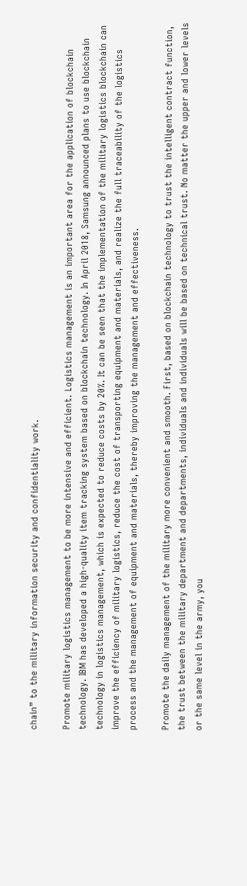chain” to the military information security and confidentiality work.

Promote military logistics management to be more intensive and efficient. Logistics management is an important area for the application of blockchain technology. IBM has developed a high-quality item tracking system based on blockchain technology. In April 2018, Samsung announced plans to use blockchain technology in logistics management, which is expected to reduce costs by 20%. It can be seen that the implementation of the military logistics blockchain can improve the efficiency of military logistics, reduce the cost of transporting equipment and materials, and realize the full traceability of the logistics process and the management of equipment and materials, thereby improving the management and effectiveness.

Promote the daily management of the military more convenient and smooth. First, based on blockchain technology to trust the intelligent contract function, the trust between the military department and departments, individuals and individuals will be based on technical trust. No matter the upper and lower levels or the same level in the army, you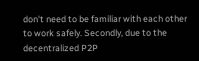don't need to be familiar with each other to work safely. Secondly, due to the decentralized P2P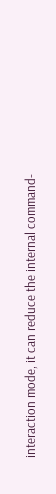interaction mode, it can reduce the internal command-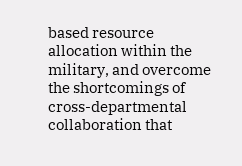based resource allocation within the military, and overcome the shortcomings of cross-departmental collaboration that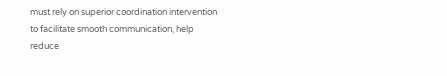must rely on superior coordination intervention to facilitate smooth communication, help reduce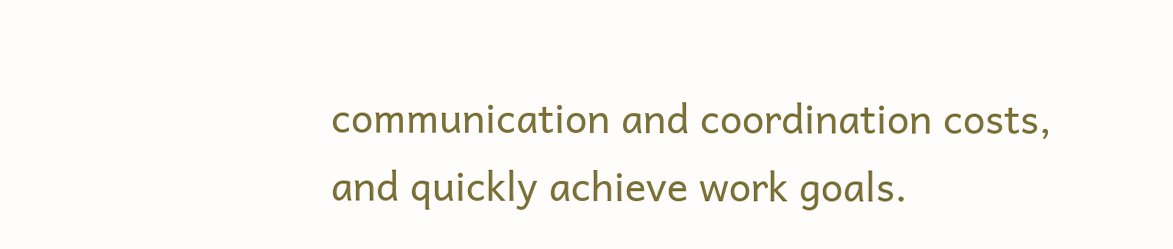communication and coordination costs, and quickly achieve work goals.